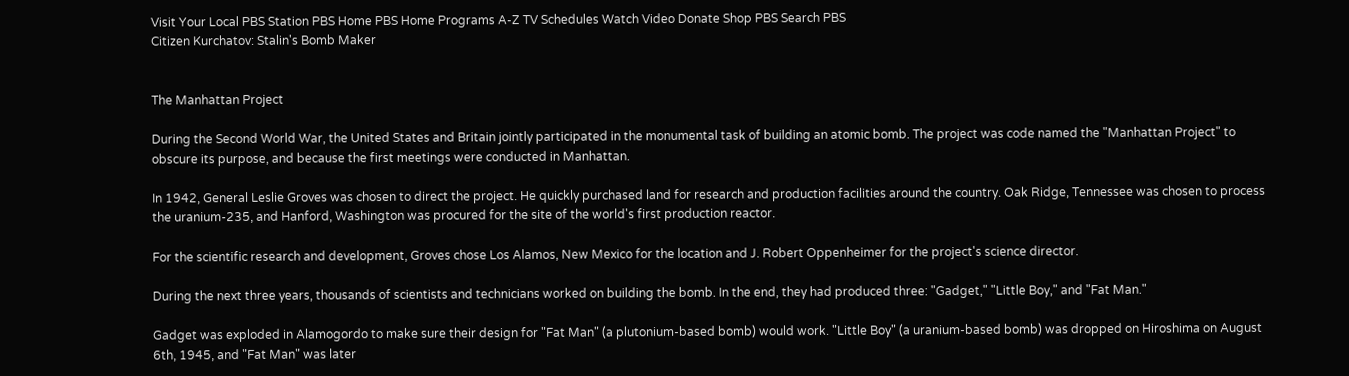Visit Your Local PBS Station PBS Home PBS Home Programs A-Z TV Schedules Watch Video Donate Shop PBS Search PBS
Citizen Kurchatov: Stalin's Bomb Maker


The Manhattan Project

During the Second World War, the United States and Britain jointly participated in the monumental task of building an atomic bomb. The project was code named the "Manhattan Project" to obscure its purpose, and because the first meetings were conducted in Manhattan.

In 1942, General Leslie Groves was chosen to direct the project. He quickly purchased land for research and production facilities around the country. Oak Ridge, Tennessee was chosen to process the uranium-235, and Hanford, Washington was procured for the site of the world's first production reactor.

For the scientific research and development, Groves chose Los Alamos, New Mexico for the location and J. Robert Oppenheimer for the project's science director.

During the next three years, thousands of scientists and technicians worked on building the bomb. In the end, they had produced three: "Gadget," "Little Boy," and "Fat Man."

Gadget was exploded in Alamogordo to make sure their design for "Fat Man" (a plutonium-based bomb) would work. "Little Boy" (a uranium-based bomb) was dropped on Hiroshima on August 6th, 1945, and "Fat Man" was later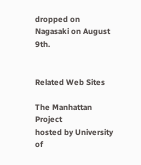dropped on Nagasaki on August 9th.


Related Web Sites

The Manhattan Project
hosted by University of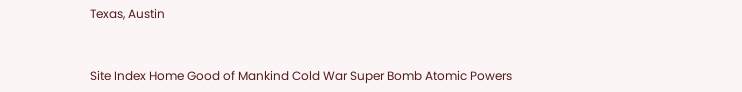Texas, Austin


Site Index Home Good of Mankind Cold War Super Bomb Atomic Powers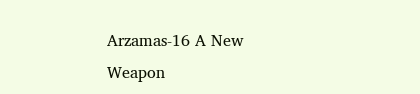Arzamas-16 A New Weapon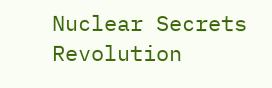Nuclear Secrets Revolution